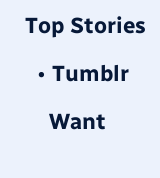Top Stories

  • Tumblr

    Want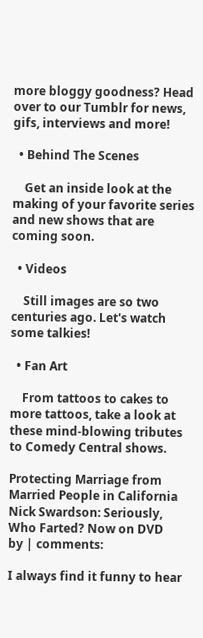more bloggy goodness? Head over to our Tumblr for news, gifs, interviews and more!

  • Behind The Scenes

    Get an inside look at the making of your favorite series and new shows that are coming soon.

  • Videos

    Still images are so two centuries ago. Let's watch some talkies!

  • Fan Art

    From tattoos to cakes to more tattoos, take a look at these mind-blowing tributes to Comedy Central shows.

Protecting Marriage from Married People in California Nick Swardson: Seriously, Who Farted? Now on DVD
by | comments:

I always find it funny to hear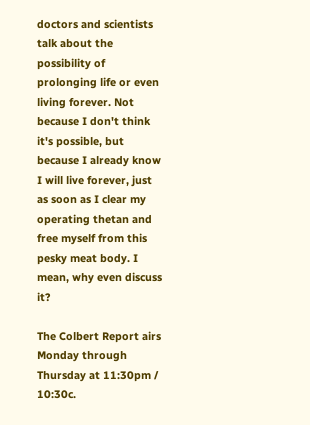doctors and scientists talk about the possibility of prolonging life or even living forever. Not because I don't think it's possible, but because I already know I will live forever, just as soon as I clear my operating thetan and free myself from this pesky meat body. I mean, why even discuss it?

The Colbert Report airs Monday through Thursday at 11:30pm / 10:30c.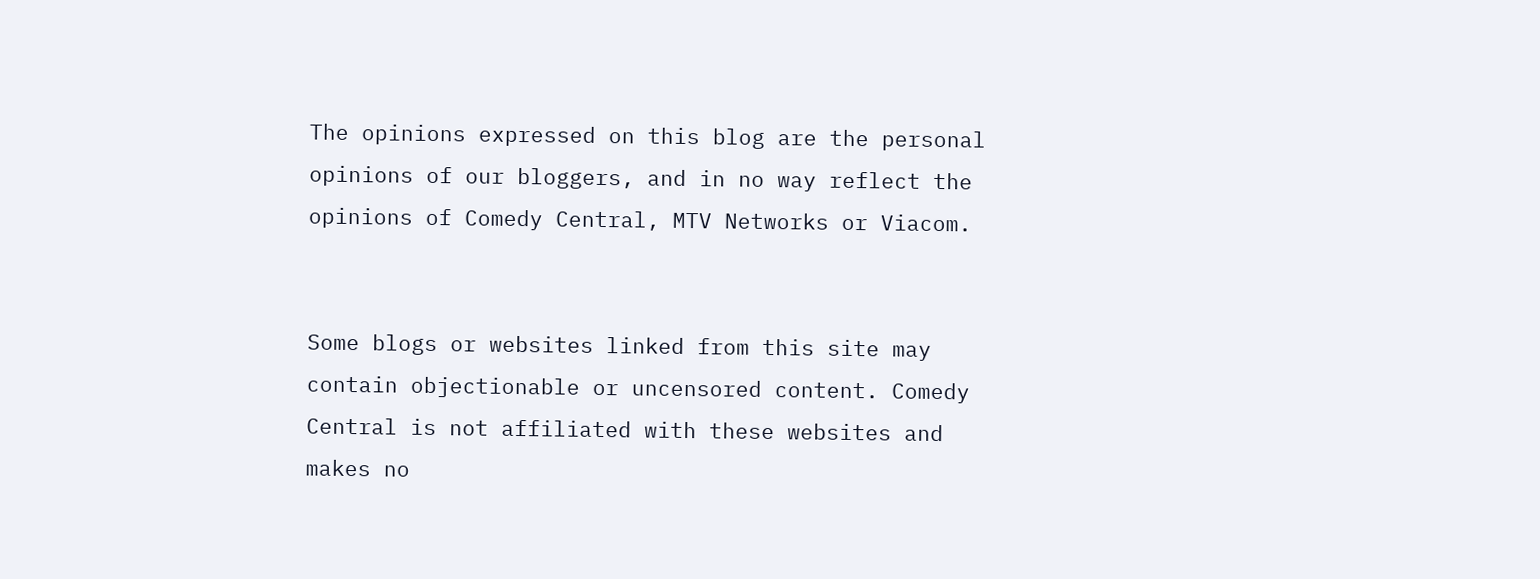The opinions expressed on this blog are the personal opinions of our bloggers, and in no way reflect the opinions of Comedy Central, MTV Networks or Viacom.


Some blogs or websites linked from this site may contain objectionable or uncensored content. Comedy Central is not affiliated with these websites and makes no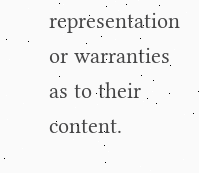representation or warranties as to their content.